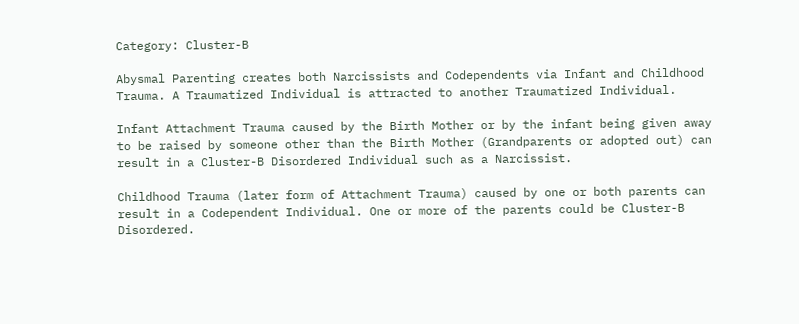Category: Cluster-B

Abysmal Parenting creates both Narcissists and Codependents via Infant and Childhood Trauma. A Traumatized Individual is attracted to another Traumatized Individual.

Infant Attachment Trauma caused by the Birth Mother or by the infant being given away to be raised by someone other than the Birth Mother (Grandparents or adopted out) can result in a Cluster-B Disordered Individual such as a Narcissist.

Childhood Trauma (later form of Attachment Trauma) caused by one or both parents can result in a Codependent Individual. One or more of the parents could be Cluster-B Disordered.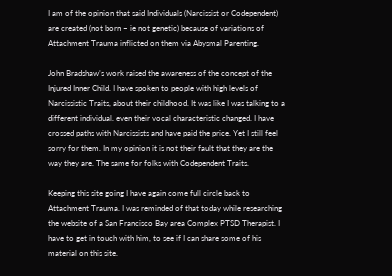I am of the opinion that said Individuals (Narcissist or Codependent) are created (not born – ie not genetic) because of variations of Attachment Trauma inflicted on them via Abysmal Parenting.

John Bradshaw’s work raised the awareness of the concept of the Injured Inner Child. I have spoken to people with high levels of Narcissistic Traits, about their childhood. It was like I was talking to a different individual. even their vocal characteristic changed. I have crossed paths with Narcissists and have paid the price. Yet I still feel sorry for them. In my opinion it is not their fault that they are the way they are. The same for folks with Codependent Traits.

Keeping this site going I have again come full circle back to Attachment Trauma. I was reminded of that today while researching the website of a San Francisco Bay area Complex PTSD Therapist. I have to get in touch with him, to see if I can share some of his material on this site.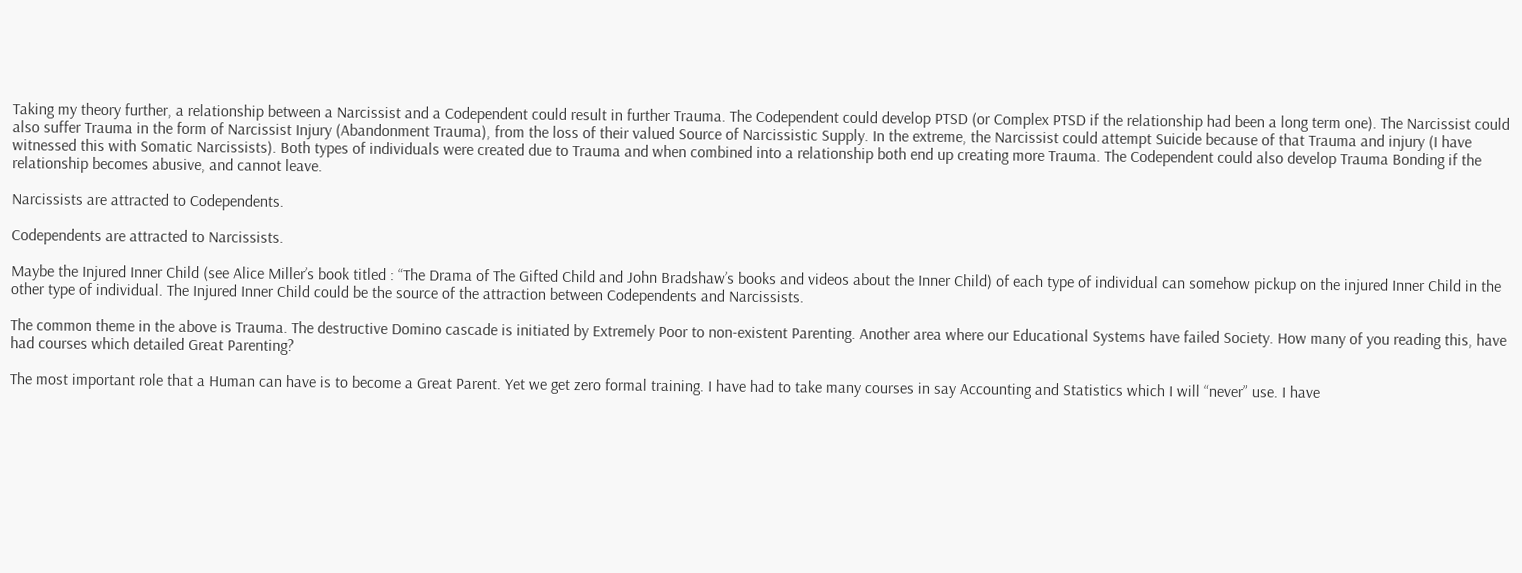Taking my theory further, a relationship between a Narcissist and a Codependent could result in further Trauma. The Codependent could develop PTSD (or Complex PTSD if the relationship had been a long term one). The Narcissist could also suffer Trauma in the form of Narcissist Injury (Abandonment Trauma), from the loss of their valued Source of Narcissistic Supply. In the extreme, the Narcissist could attempt Suicide because of that Trauma and injury (I have witnessed this with Somatic Narcissists). Both types of individuals were created due to Trauma and when combined into a relationship both end up creating more Trauma. The Codependent could also develop Trauma Bonding if the relationship becomes abusive, and cannot leave.

Narcissists are attracted to Codependents.

Codependents are attracted to Narcissists.

Maybe the Injured Inner Child (see Alice Miller’s book titled : “The Drama of The Gifted Child and John Bradshaw’s books and videos about the Inner Child) of each type of individual can somehow pickup on the injured Inner Child in the other type of individual. The Injured Inner Child could be the source of the attraction between Codependents and Narcissists.

The common theme in the above is Trauma. The destructive Domino cascade is initiated by Extremely Poor to non-existent Parenting. Another area where our Educational Systems have failed Society. How many of you reading this, have had courses which detailed Great Parenting?

The most important role that a Human can have is to become a Great Parent. Yet we get zero formal training. I have had to take many courses in say Accounting and Statistics which I will “never” use. I have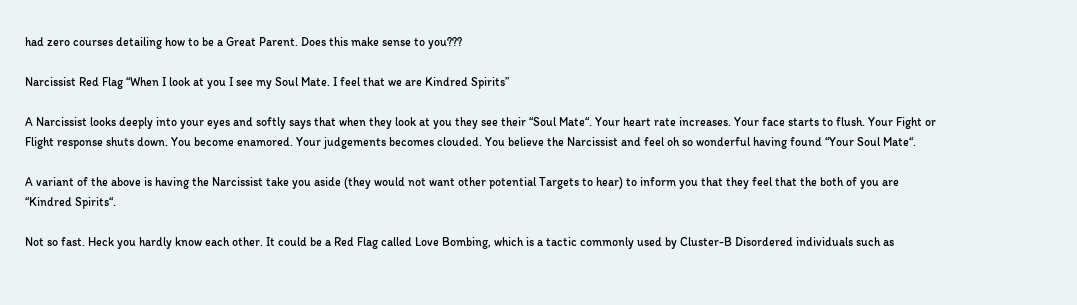had zero courses detailing how to be a Great Parent. Does this make sense to you???

Narcissist Red Flag “When I look at you I see my Soul Mate. I feel that we are Kindred Spirits”

A Narcissist looks deeply into your eyes and softly says that when they look at you they see their “Soul Mate“. Your heart rate increases. Your face starts to flush. Your Fight or Flight response shuts down. You become enamored. Your judgements becomes clouded. You believe the Narcissist and feel oh so wonderful having found “Your Soul Mate“.

A variant of the above is having the Narcissist take you aside (they would not want other potential Targets to hear) to inform you that they feel that the both of you are “Kindred Spirits“.

Not so fast. Heck you hardly know each other. It could be a Red Flag called Love Bombing, which is a tactic commonly used by Cluster-B Disordered individuals such as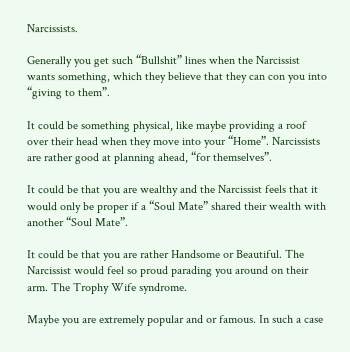Narcissists.

Generally you get such “Bullshit” lines when the Narcissist wants something, which they believe that they can con you into “giving to them”.

It could be something physical, like maybe providing a roof over their head when they move into your “Home”. Narcissists are rather good at planning ahead, “for themselves”.

It could be that you are wealthy and the Narcissist feels that it would only be proper if a “Soul Mate” shared their wealth with another “Soul Mate”.

It could be that you are rather Handsome or Beautiful. The Narcissist would feel so proud parading you around on their arm. The Trophy Wife syndrome.

Maybe you are extremely popular and or famous. In such a case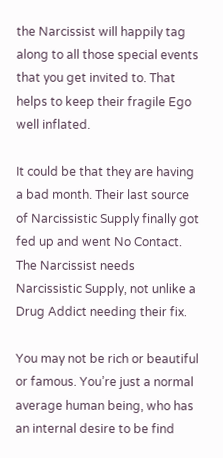the Narcissist will happily tag along to all those special events that you get invited to. That helps to keep their fragile Ego well inflated.

It could be that they are having a bad month. Their last source of Narcissistic Supply finally got fed up and went No Contact. The Narcissist needs Narcissistic Supply, not unlike a Drug Addict needing their fix.

You may not be rich or beautiful or famous. You’re just a normal average human being, who has an internal desire to be find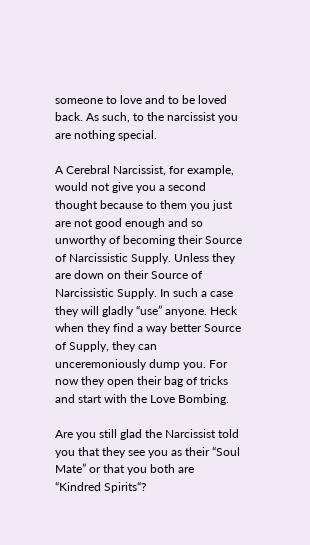someone to love and to be loved back. As such, to the narcissist you are nothing special.

A Cerebral Narcissist, for example, would not give you a second thought because to them you just are not good enough and so unworthy of becoming their Source of Narcissistic Supply. Unless they are down on their Source of Narcissistic Supply. In such a case they will gladly “use” anyone. Heck when they find a way better Source of Supply, they can unceremoniously dump you. For now they open their bag of tricks and start with the Love Bombing.

Are you still glad the Narcissist told you that they see you as their “Soul Mate” or that you both are “Kindred Spirits“?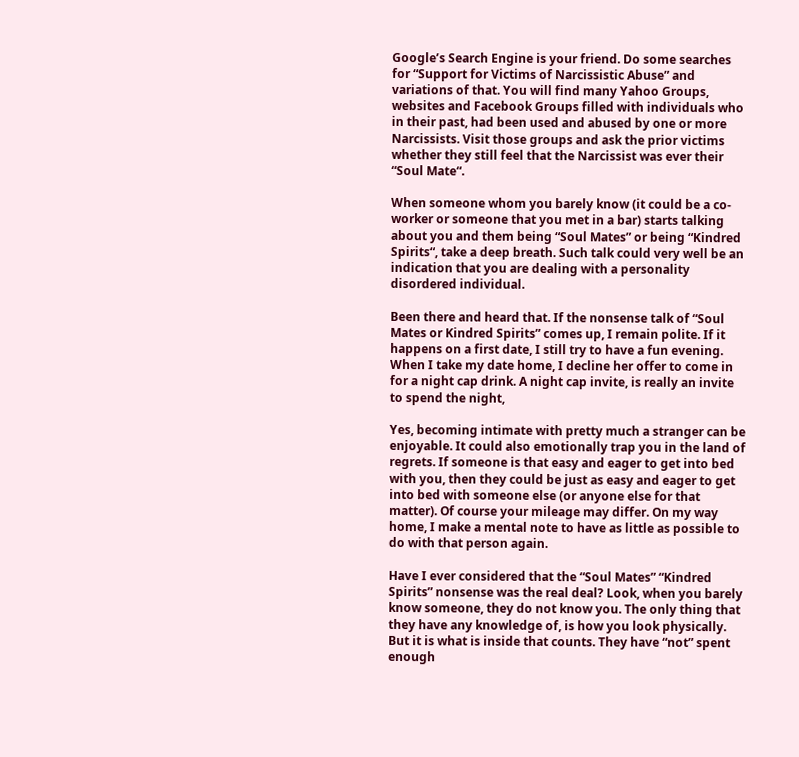Google’s Search Engine is your friend. Do some searches for “Support for Victims of Narcissistic Abuse” and variations of that. You will find many Yahoo Groups, websites and Facebook Groups filled with individuals who in their past, had been used and abused by one or more Narcissists. Visit those groups and ask the prior victims whether they still feel that the Narcissist was ever their “Soul Mate“.

When someone whom you barely know (it could be a co-worker or someone that you met in a bar) starts talking about you and them being “Soul Mates” or being “Kindred Spirits“, take a deep breath. Such talk could very well be an indication that you are dealing with a personality disordered individual.

Been there and heard that. If the nonsense talk of “Soul Mates or Kindred Spirits” comes up, I remain polite. If it happens on a first date, I still try to have a fun evening. When I take my date home, I decline her offer to come in for a night cap drink. A night cap invite, is really an invite to spend the night,

Yes, becoming intimate with pretty much a stranger can be enjoyable. It could also emotionally trap you in the land of regrets. If someone is that easy and eager to get into bed with you, then they could be just as easy and eager to get into bed with someone else (or anyone else for that matter). Of course your mileage may differ. On my way home, I make a mental note to have as little as possible to do with that person again.

Have I ever considered that the “Soul Mates” “Kindred Spirits” nonsense was the real deal? Look, when you barely know someone, they do not know you. The only thing that they have any knowledge of, is how you look physically. But it is what is inside that counts. They have “not” spent enough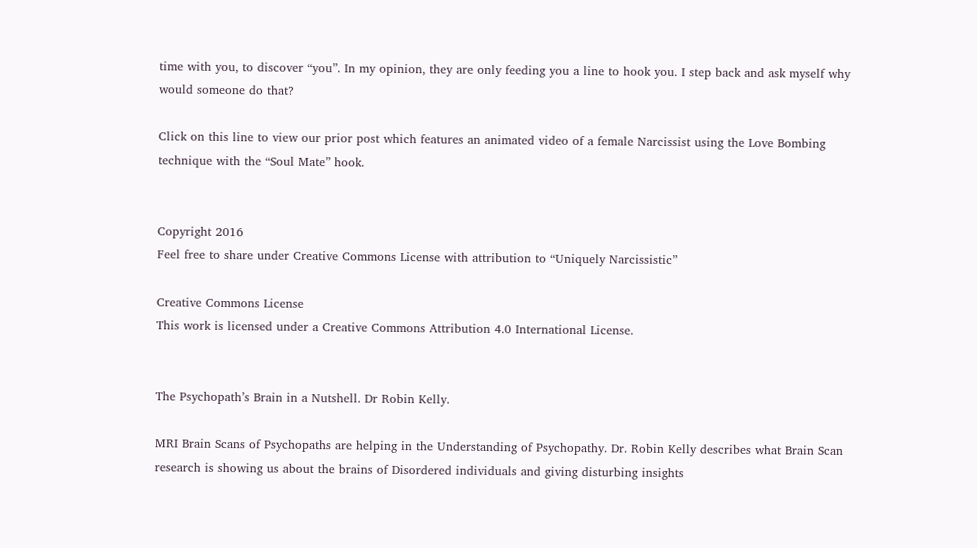time with you, to discover “you”. In my opinion, they are only feeding you a line to hook you. I step back and ask myself why would someone do that?

Click on this line to view our prior post which features an animated video of a female Narcissist using the Love Bombing technique with the “Soul Mate” hook.


Copyright 2016
Feel free to share under Creative Commons License with attribution to “Uniquely Narcissistic”

Creative Commons License
This work is licensed under a Creative Commons Attribution 4.0 International License.


The Psychopath’s Brain in a Nutshell. Dr Robin Kelly.

MRI Brain Scans of Psychopaths are helping in the Understanding of Psychopathy. Dr. Robin Kelly describes what Brain Scan research is showing us about the brains of Disordered individuals and giving disturbing insights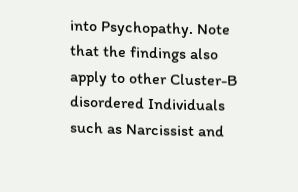into Psychopathy. Note that the findings also apply to other Cluster-B disordered Individuals such as Narcissist and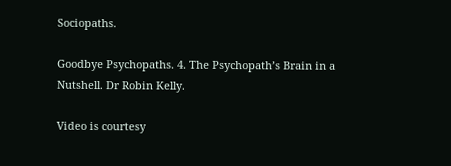Sociopaths.

Goodbye Psychopaths. 4. The Psychopath’s Brain in a Nutshell. Dr Robin Kelly.

Video is courtesy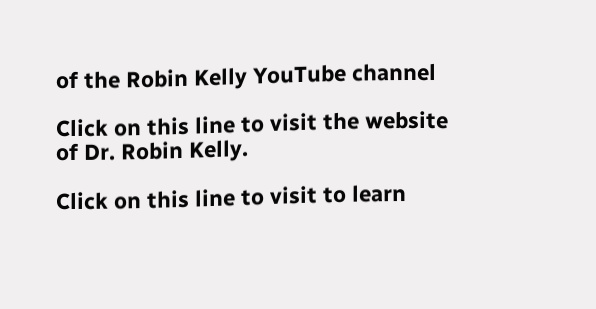of the Robin Kelly YouTube channel

Click on this line to visit the website of Dr. Robin Kelly.

Click on this line to visit to learn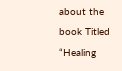about the book Titled “Healing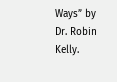Ways” by Dr. Robin Kelly.